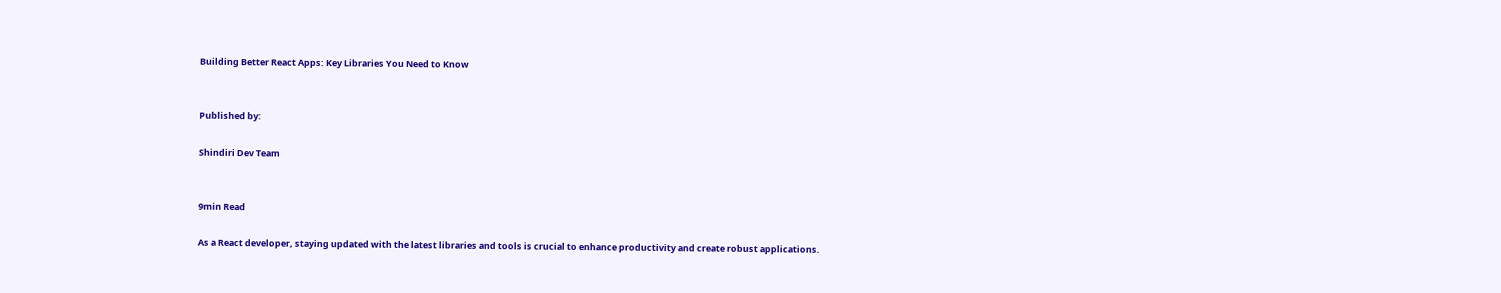Building Better React Apps: Key Libraries You Need to Know


Published by:

Shindiri Dev Team


9min Read

As a React developer, staying updated with the latest libraries and tools is crucial to enhance productivity and create robust applications.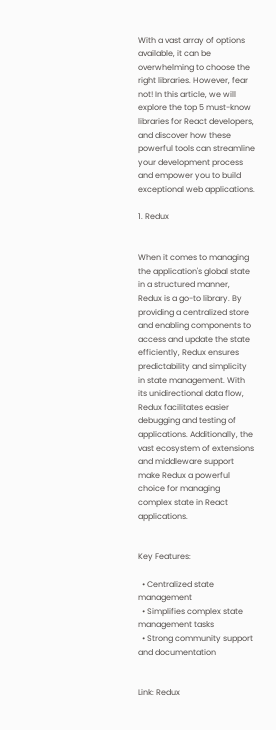With a vast array of options available, it can be overwhelming to choose the right libraries. However, fear not! In this article, we will explore the top 5 must-know libraries for React developers, and discover how these powerful tools can streamline your development process and empower you to build exceptional web applications.

1. Redux


When it comes to managing the application's global state in a structured manner, Redux is a go-to library. By providing a centralized store and enabling components to access and update the state efficiently, Redux ensures predictability and simplicity in state management. With its unidirectional data flow, Redux facilitates easier debugging and testing of applications. Additionally, the vast ecosystem of extensions and middleware support make Redux a powerful choice for managing complex state in React applications.


Key Features:

  • Centralized state management
  • Simplifies complex state management tasks
  • Strong community support and documentation


Link: Redux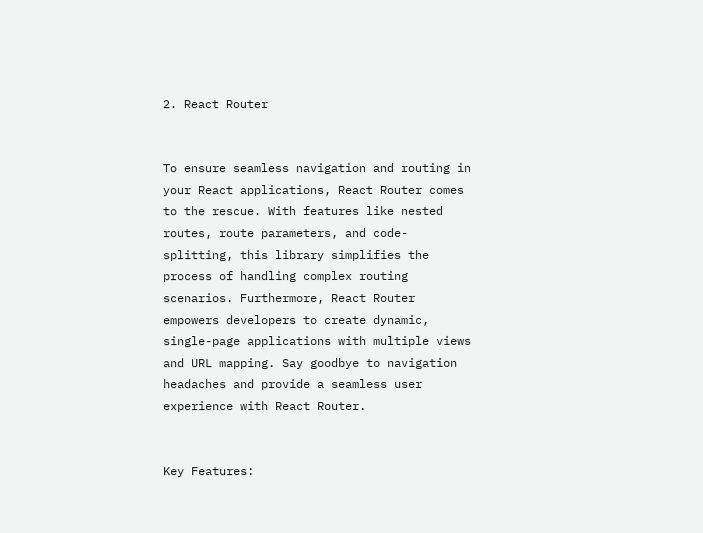2. React Router


To ensure seamless navigation and routing in your React applications, React Router comes to the rescue. With features like nested routes, route parameters, and code-splitting, this library simplifies the process of handling complex routing scenarios. Furthermore, React Router empowers developers to create dynamic, single-page applications with multiple views and URL mapping. Say goodbye to navigation headaches and provide a seamless user experience with React Router.


Key Features: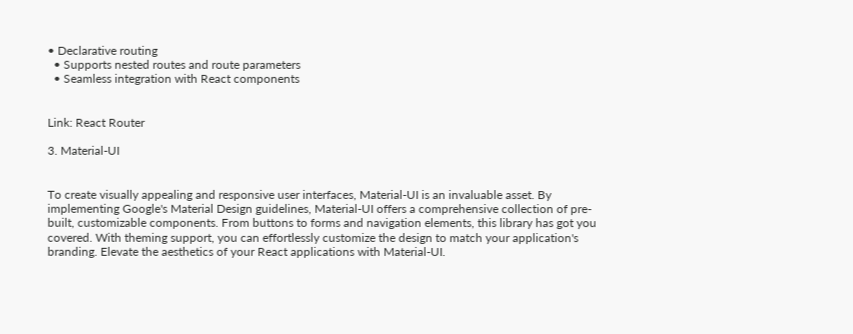• Declarative routing
  • Supports nested routes and route parameters
  • Seamless integration with React components


Link: React Router

3. Material-UI


To create visually appealing and responsive user interfaces, Material-UI is an invaluable asset. By implementing Google's Material Design guidelines, Material-UI offers a comprehensive collection of pre-built, customizable components. From buttons to forms and navigation elements, this library has got you covered. With theming support, you can effortlessly customize the design to match your application's branding. Elevate the aesthetics of your React applications with Material-UI.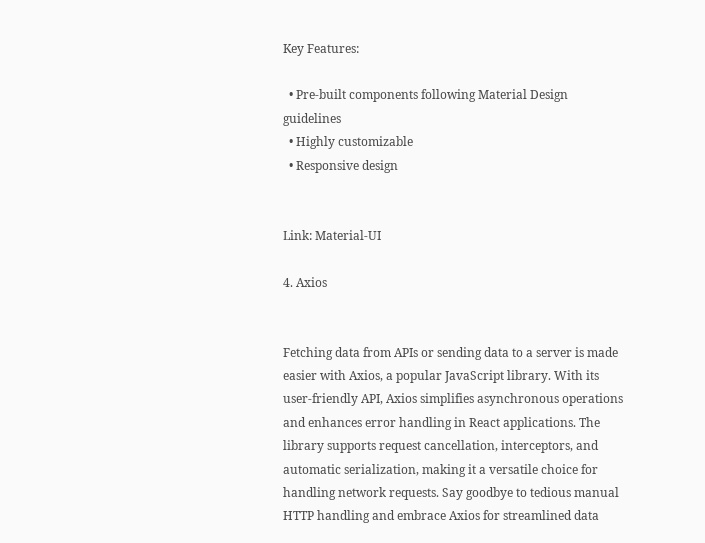Key Features:

  • Pre-built components following Material Design guidelines
  • Highly customizable
  • Responsive design


Link: Material-UI

4. Axios


Fetching data from APIs or sending data to a server is made easier with Axios, a popular JavaScript library. With its user-friendly API, Axios simplifies asynchronous operations and enhances error handling in React applications. The library supports request cancellation, interceptors, and automatic serialization, making it a versatile choice for handling network requests. Say goodbye to tedious manual HTTP handling and embrace Axios for streamlined data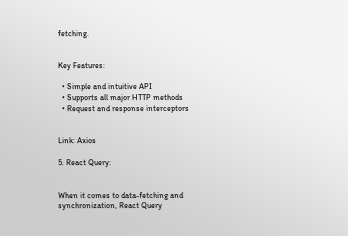fetching.


Key Features:

  • Simple and intuitive API
  • Supports all major HTTP methods
  • Request and response interceptors


Link: Axios

5. React Query:


When it comes to data-fetching and synchronization, React Query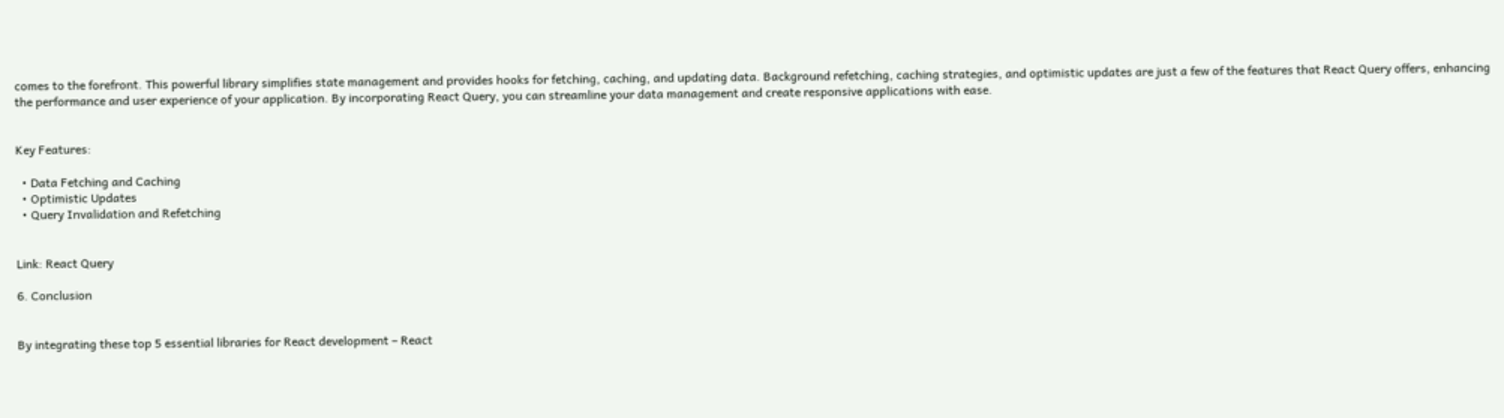comes to the forefront. This powerful library simplifies state management and provides hooks for fetching, caching, and updating data. Background refetching, caching strategies, and optimistic updates are just a few of the features that React Query offers, enhancing the performance and user experience of your application. By incorporating React Query, you can streamline your data management and create responsive applications with ease.


Key Features:

  • Data Fetching and Caching
  • Optimistic Updates
  • Query Invalidation and Refetching


Link: React Query

6. Conclusion


By integrating these top 5 essential libraries for React development – React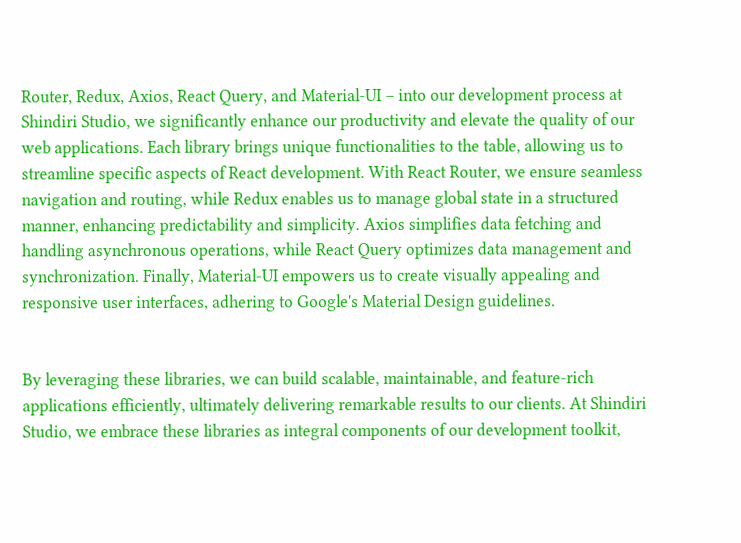Router, Redux, Axios, React Query, and Material-UI – into our development process at Shindiri Studio, we significantly enhance our productivity and elevate the quality of our web applications. Each library brings unique functionalities to the table, allowing us to streamline specific aspects of React development. With React Router, we ensure seamless navigation and routing, while Redux enables us to manage global state in a structured manner, enhancing predictability and simplicity. Axios simplifies data fetching and handling asynchronous operations, while React Query optimizes data management and synchronization. Finally, Material-UI empowers us to create visually appealing and responsive user interfaces, adhering to Google's Material Design guidelines.


By leveraging these libraries, we can build scalable, maintainable, and feature-rich applications efficiently, ultimately delivering remarkable results to our clients. At Shindiri Studio, we embrace these libraries as integral components of our development toolkit,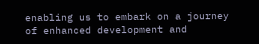enabling us to embark on a journey of enhanced development and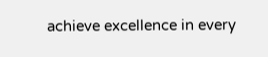achieve excellence in every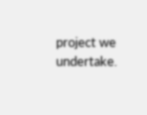project we undertake.